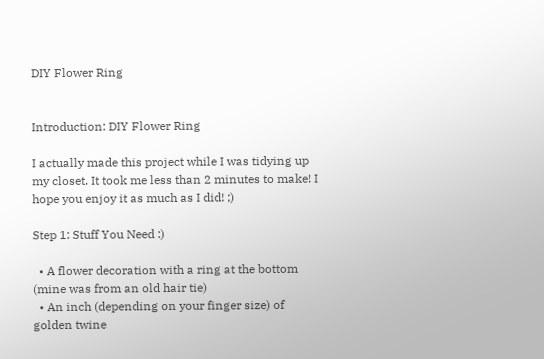DIY Flower Ring


Introduction: DIY Flower Ring

I actually made this project while I was tidying up my closet. It took me less than 2 minutes to make! I hope you enjoy it as much as I did! ;)

Step 1: Stuff You Need :)

  • A flower decoration with a ring at the bottom (mine was from an old hair tie)
  • An inch (depending on your finger size) of golden twine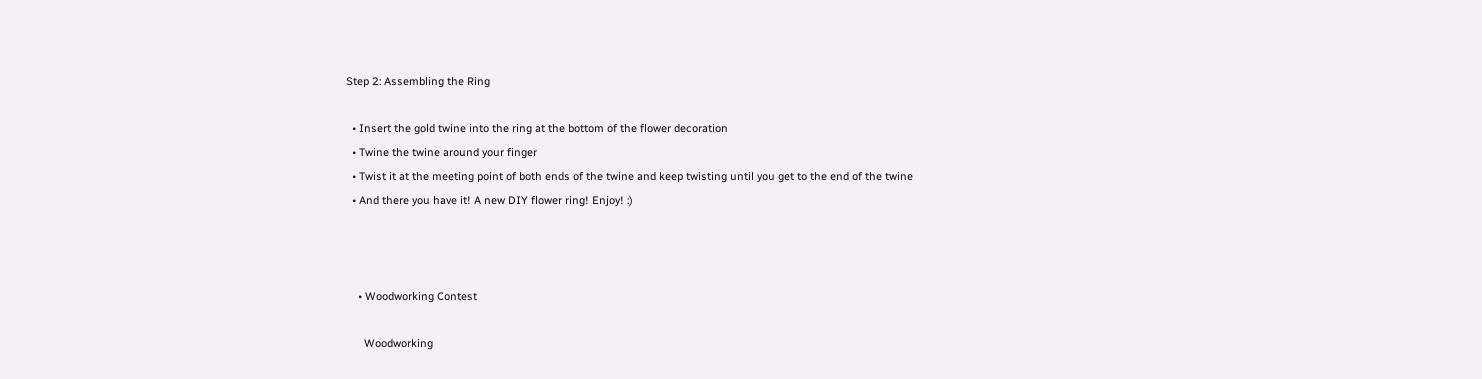Step 2: Assembling the Ring

  • Insert the gold twine into the ring at the bottom of the flower decoration
  • Twine the twine around your finger
  • Twist it at the meeting point of both ends of the twine and keep twisting until you get to the end of the twine
  • And there you have it! A new DIY flower ring! Enjoy! :)



    • Woodworking Contest

      Woodworking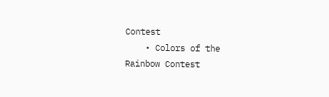Contest
    • Colors of the Rainbow Contest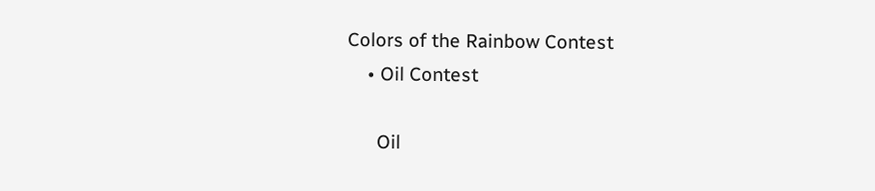Colors of the Rainbow Contest
    • Oil Contest

      Oil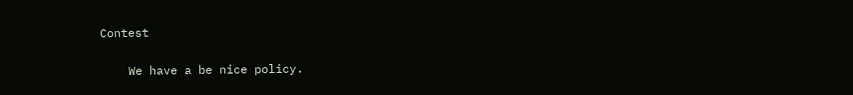Contest

    We have a be nice policy.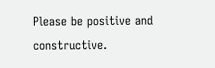Please be positive and constructive.